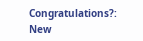Congratulations?: New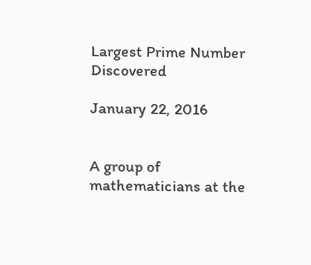Largest Prime Number Discovered

January 22, 2016


A group of mathematicians at the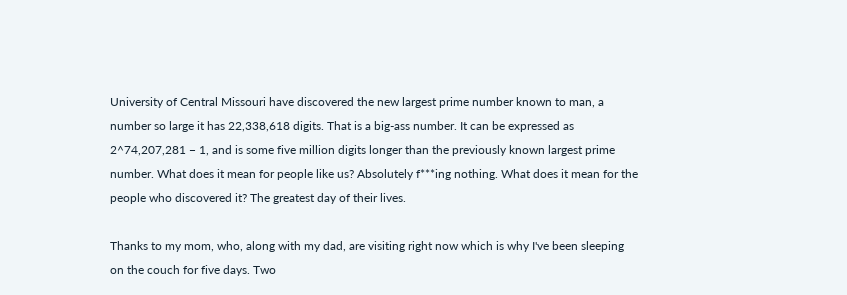University of Central Missouri have discovered the new largest prime number known to man, a number so large it has 22,338,618 digits. That is a big-ass number. It can be expressed as 2^74,207,281 − 1, and is some five million digits longer than the previously known largest prime number. What does it mean for people like us? Absolutely f***ing nothing. What does it mean for the people who discovered it? The greatest day of their lives.

Thanks to my mom, who, along with my dad, are visiting right now which is why I've been sleeping on the couch for five days. Two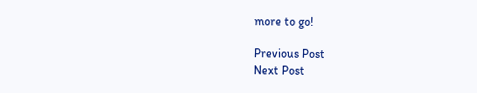more to go!

Previous Post
Next Post